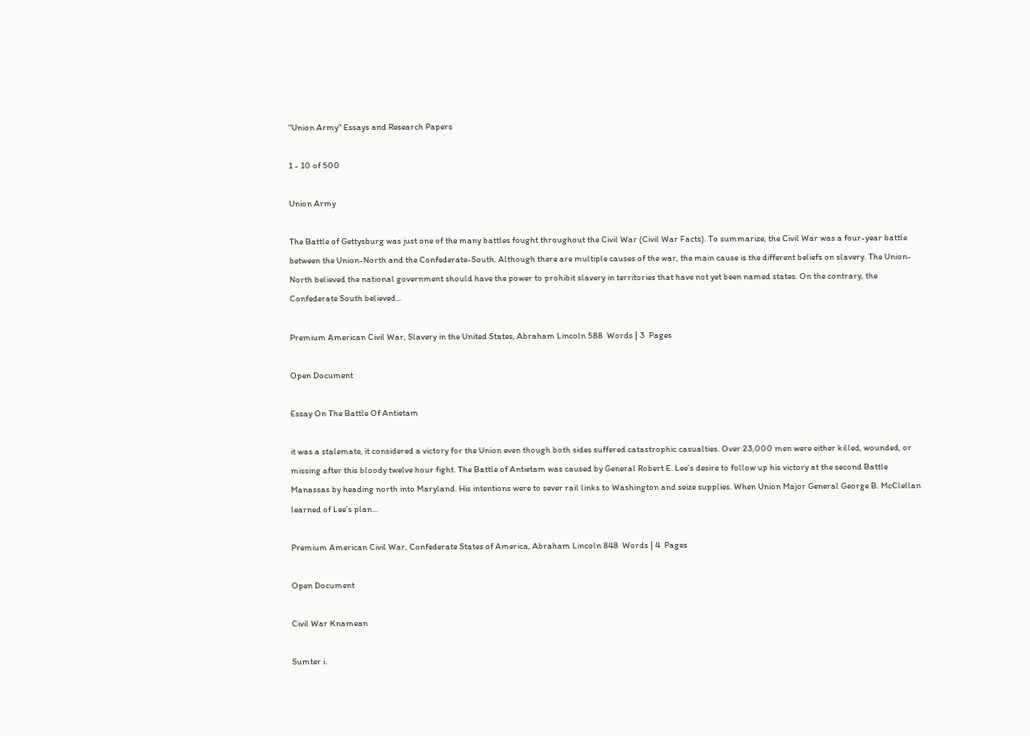"Union Army" Essays and Research Papers

1 - 10 of 500

Union Army

The Battle of Gettysburg was just one of the many battles fought throughout the Civil War (Civil War Facts). To summarize, the Civil War was a four-year battle between the Union-North and the Confederate-South. Although there are multiple causes of the war, the main cause is the different beliefs on slavery. The Union-North believed the national government should have the power to prohibit slavery in territories that have not yet been named states. On the contrary, the Confederate South believed...

Premium American Civil War, Slavery in the United States, Abraham Lincoln 588  Words | 3  Pages

Open Document

Essay On The Battle Of Antietam

it was a stalemate, it considered a victory for the Union even though both sides suffered catastrophic casualties. Over 23,000 men were either killed, wounded, or missing after this bloody twelve hour fight. The Battle of Antietam was caused by General Robert E. Lee’s desire to follow up his victory at the second Battle Manassas by heading north into Maryland. His intentions were to sever rail links to Washington and seize supplies. When Union Major General George B. McClellan learned of Lee’s plan...

Premium American Civil War, Confederate States of America, Abraham Lincoln 848  Words | 4  Pages

Open Document

Civil War Knamean

Sumter i.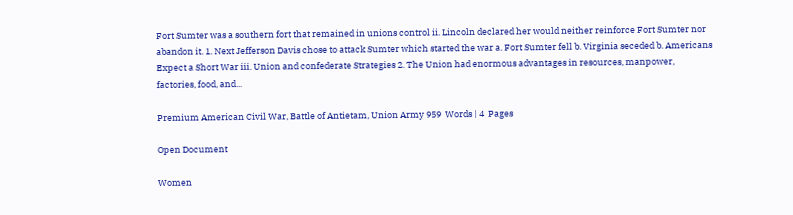Fort Sumter was a southern fort that remained in unions control ii. Lincoln declared her would neither reinforce Fort Sumter nor abandon it. 1. Next Jefferson Davis chose to attack Sumter which started the war a. Fort Sumter fell b. Virginia seceded b. Americans Expect a Short War iii. Union and confederate Strategies 2. The Union had enormous advantages in resources, manpower, factories, food, and...

Premium American Civil War, Battle of Antietam, Union Army 959  Words | 4  Pages

Open Document

Women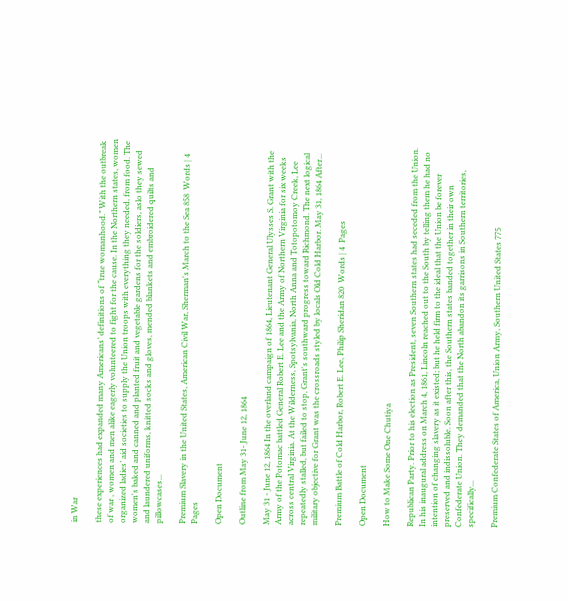in War

these experiences had expanded many Americans’ definitions of “true womanhood.” With the outbreak of war , women and men alike eagerly volunteered to fight for the cause. In the Northern states, women organized ladies’ aid societies to supply the Union troops with everything they needed, from food. The women's baked and canned and planted fruit and vegetable gardens for the soldiers, aslo they sewed and laundered uniforms, knitted socks and gloves, mended blankets and embroidered quilts and pillowcases...

Premium Slavery in the United States, American Civil War, Sherman's March to the Sea 858  Words | 4  Pages

Open Document

Outline from May 31- June 12, 1864

May 31 - June 12, 1864 In the overland campaign of 1864, Lieutenant General Ulysses S. Grant with the Army of the Potomac battled General Robert E. Lee and the Army of Northern Virginia for six weeks across central Virginia. At the Wilderness, Spotsylvania, North Anna and Totopotomoy Creek, Lee repeatedly stalled, but failed to stop, Grant's southward progress toward Richmond. The next logical military objective for Grant was the crossroads styled by locals Old Cold Harbor. May 31, 1864 After...

Premium Battle of Cold Harbor, Robert E. Lee, Philip Sheridan 820  Words | 4  Pages

Open Document

How to Make Some One Chutiya

Republican Party. Prior to his election as President, seven Southern states had seceded from the Union. In his inaugural address on March 4, 1861, Lincoln reached out to the South by telling them he had no intention of changing slavery as it existed; but he held firm to the ideal that the Union be forever preserved and indissoluble. Soon after this, the Southern states banded together in their own Confederate Union. They demanded that the North abandon its garrisons in Southern territories, specifically...

Premium Confederate States of America, Union Army, Southern United States 775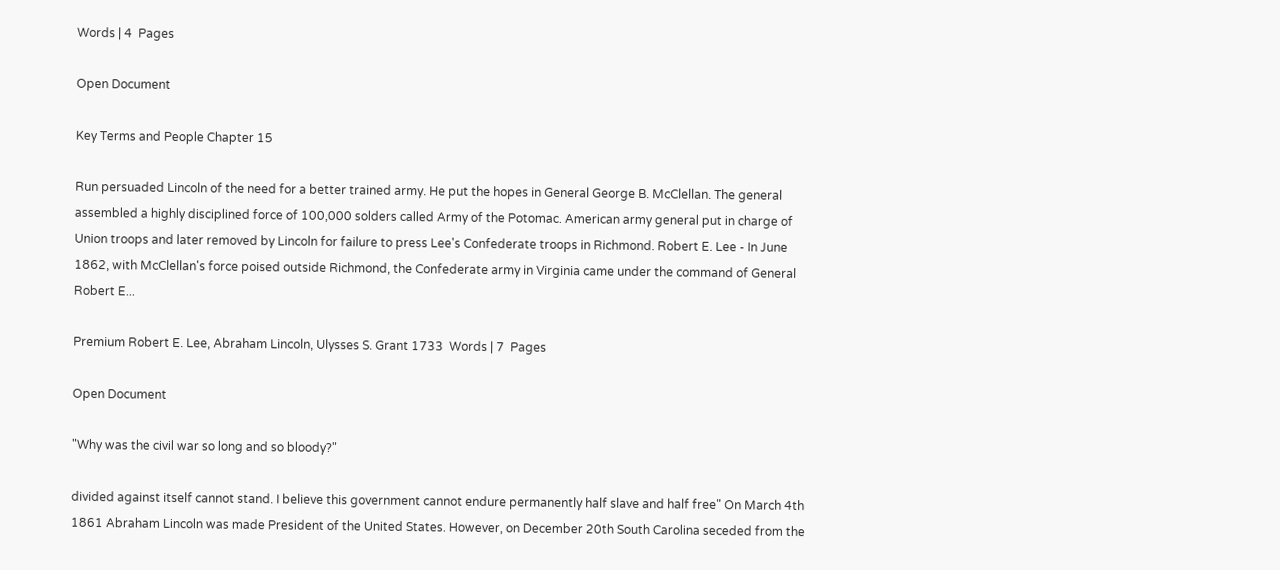Words | 4  Pages

Open Document

Key Terms and People Chapter 15

Run persuaded Lincoln of the need for a better trained army. He put the hopes in General George B. McClellan. The general assembled a highly disciplined force of 100,000 solders called Army of the Potomac. American army general put in charge of Union troops and later removed by Lincoln for failure to press Lee's Confederate troops in Richmond. Robert E. Lee - In June 1862, with McClellan's force poised outside Richmond, the Confederate army in Virginia came under the command of General Robert E...

Premium Robert E. Lee, Abraham Lincoln, Ulysses S. Grant 1733  Words | 7  Pages

Open Document

"Why was the civil war so long and so bloody?"

divided against itself cannot stand. I believe this government cannot endure permanently half slave and half free" On March 4th 1861 Abraham Lincoln was made President of the United States. However, on December 20th South Carolina seceded from the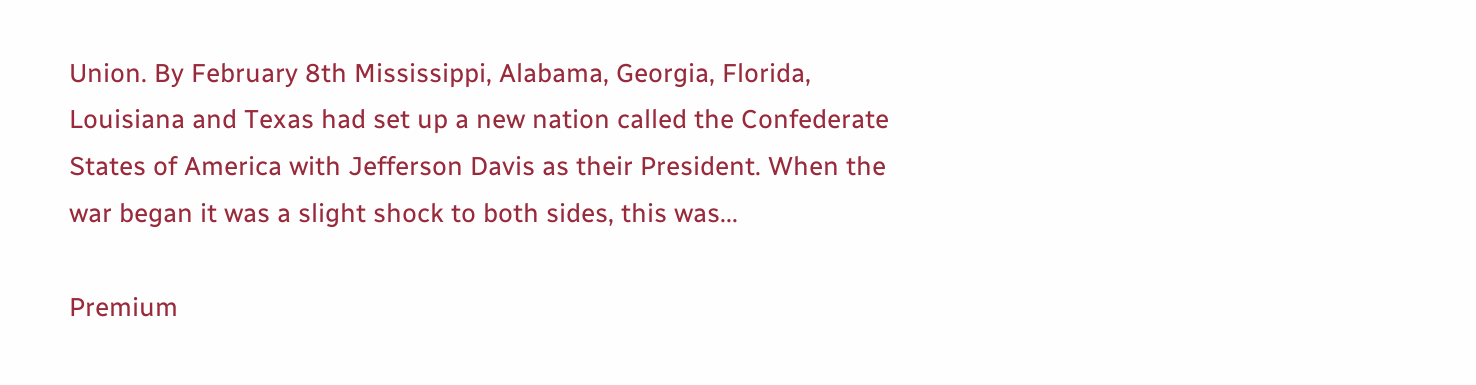Union. By February 8th Mississippi, Alabama, Georgia, Florida, Louisiana and Texas had set up a new nation called the Confederate States of America with Jefferson Davis as their President. When the war began it was a slight shock to both sides, this was...

Premium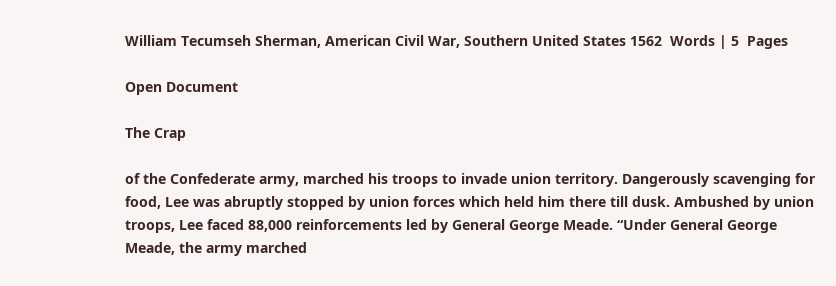William Tecumseh Sherman, American Civil War, Southern United States 1562  Words | 5  Pages

Open Document

The Crap

of the Confederate army, marched his troops to invade union territory. Dangerously scavenging for food, Lee was abruptly stopped by union forces which held him there till dusk. Ambushed by union troops, Lee faced 88,000 reinforcements led by General George Meade. “Under General George Meade, the army marched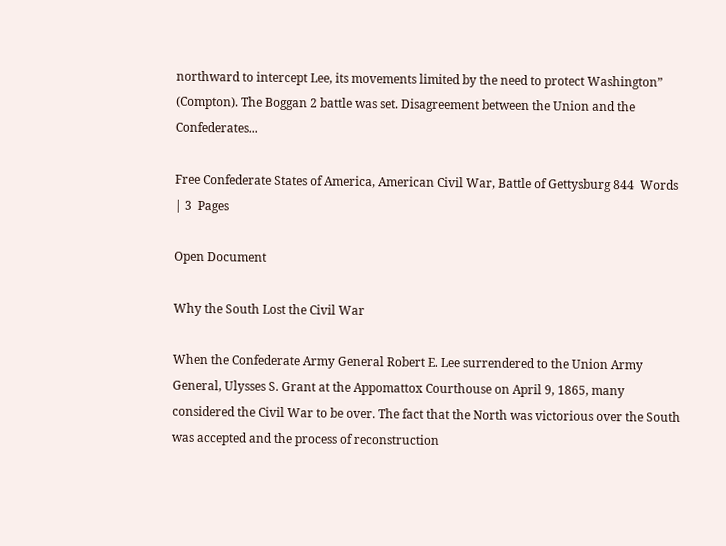northward to intercept Lee, its movements limited by the need to protect Washington” (Compton). The Boggan 2 battle was set. Disagreement between the Union and the Confederates...

Free Confederate States of America, American Civil War, Battle of Gettysburg 844  Words | 3  Pages

Open Document

Why the South Lost the Civil War

When the Confederate Army General Robert E. Lee surrendered to the Union Army General, Ulysses S. Grant at the Appomattox Courthouse on April 9, 1865, many considered the Civil War to be over. The fact that the North was victorious over the South was accepted and the process of reconstruction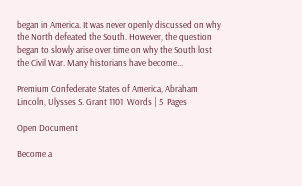began in America. It was never openly discussed on why the North defeated the South. However, the question began to slowly arise over time on why the South lost the Civil War. Many historians have become...

Premium Confederate States of America, Abraham Lincoln, Ulysses S. Grant 1101  Words | 5  Pages

Open Document

Become a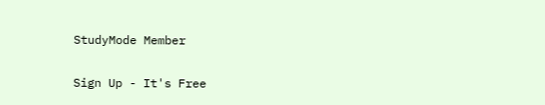StudyMode Member

Sign Up - It's Free